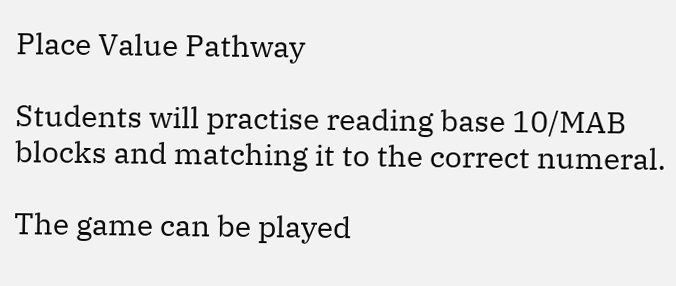Place Value Pathway

Students will practise reading base 10/MAB blocks and matching it to the correct numeral.

The game can be played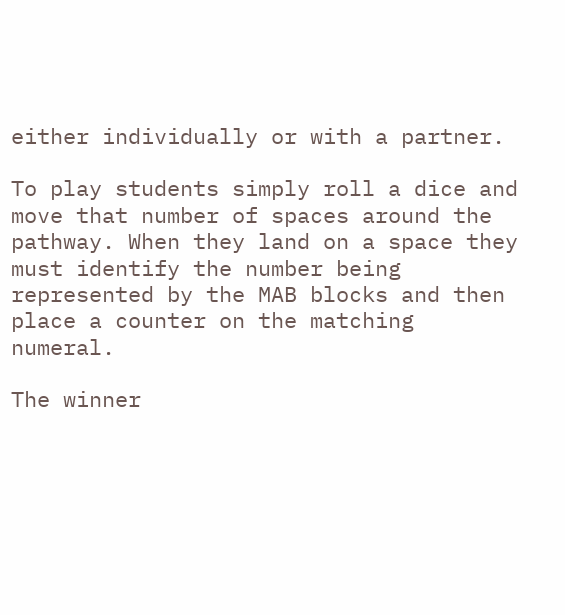either individually or with a partner.

To play students simply roll a dice and move that number of spaces around the pathway. When they land on a space they must identify the number being represented by the MAB blocks and then place a counter on the matching numeral.

The winner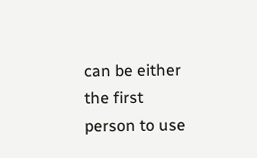can be either the first person to use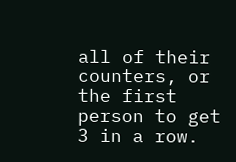all of their counters, or the first person to get 3 in a row.